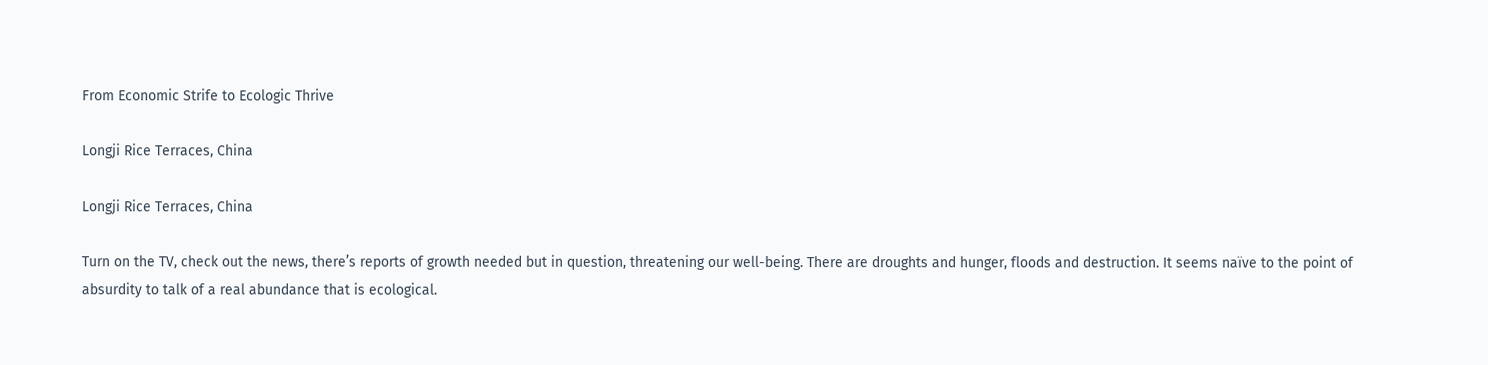From Economic Strife to Ecologic Thrive

Longji Rice Terraces, China

Longji Rice Terraces, China

Turn on the TV, check out the news, there’s reports of growth needed but in question, threatening our well-being. There are droughts and hunger, floods and destruction. It seems naïve to the point of absurdity to talk of a real abundance that is ecological.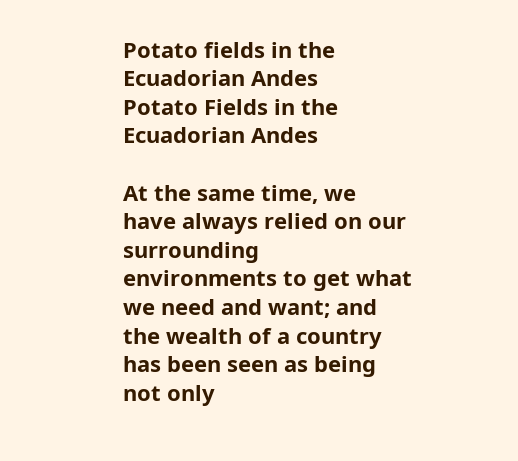Potato fields in the Ecuadorian Andes
Potato Fields in the Ecuadorian Andes

At the same time, we have always relied on our surrounding environments to get what we need and want; and the wealth of a country has been seen as being not only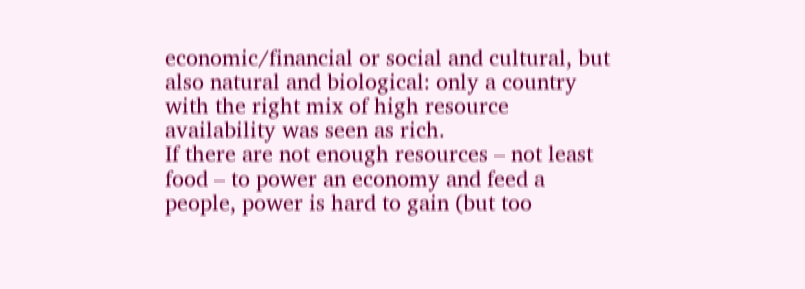economic/financial or social and cultural, but also natural and biological: only a country with the right mix of high resource availability was seen as rich.
If there are not enough resources – not least food – to power an economy and feed a people, power is hard to gain (but too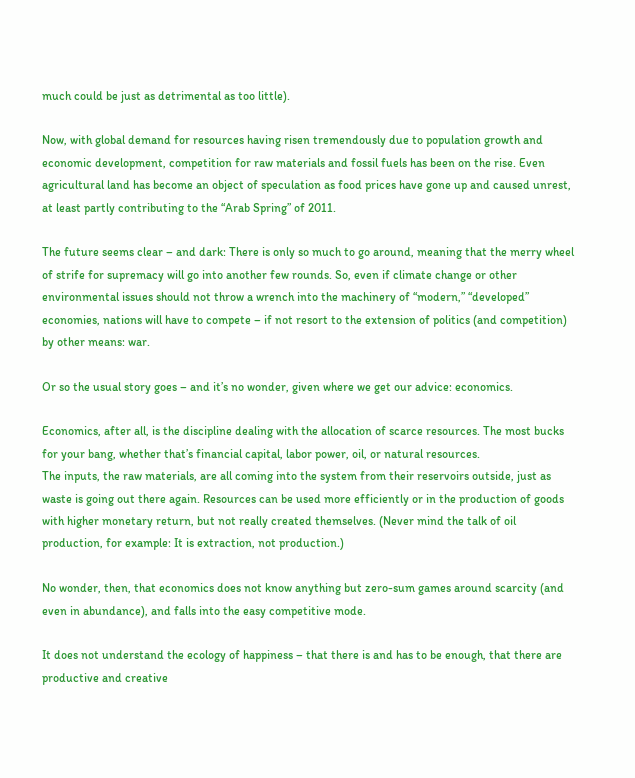much could be just as detrimental as too little).

Now, with global demand for resources having risen tremendously due to population growth and economic development, competition for raw materials and fossil fuels has been on the rise. Even agricultural land has become an object of speculation as food prices have gone up and caused unrest, at least partly contributing to the “Arab Spring” of 2011.

The future seems clear – and dark: There is only so much to go around, meaning that the merry wheel of strife for supremacy will go into another few rounds. So, even if climate change or other environmental issues should not throw a wrench into the machinery of “modern,” “developed” economies, nations will have to compete – if not resort to the extension of politics (and competition) by other means: war.

Or so the usual story goes – and it’s no wonder, given where we get our advice: economics.

Economics, after all, is the discipline dealing with the allocation of scarce resources. The most bucks for your bang, whether that’s financial capital, labor power, oil, or natural resources.
The inputs, the raw materials, are all coming into the system from their reservoirs outside, just as waste is going out there again. Resources can be used more efficiently or in the production of goods with higher monetary return, but not really created themselves. (Never mind the talk of oil production, for example: It is extraction, not production.)

No wonder, then, that economics does not know anything but zero-sum games around scarcity (and even in abundance), and falls into the easy competitive mode.

It does not understand the ecology of happiness – that there is and has to be enough, that there are productive and creative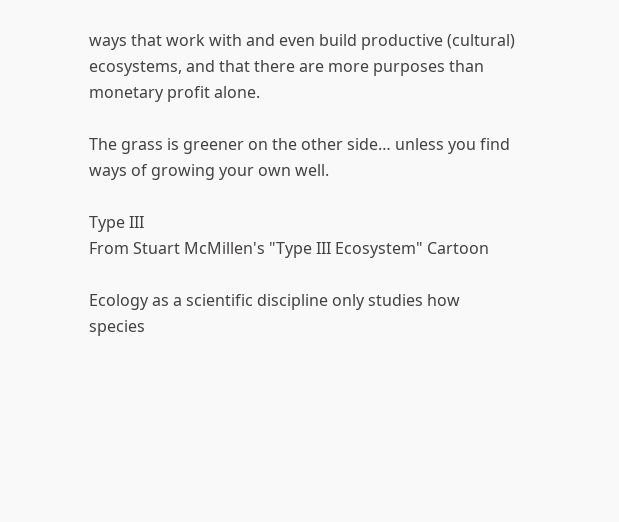ways that work with and even build productive (cultural) ecosystems, and that there are more purposes than monetary profit alone.

The grass is greener on the other side… unless you find ways of growing your own well.

Type III
From Stuart McMillen's "Type III Ecosystem" Cartoon

Ecology as a scientific discipline only studies how species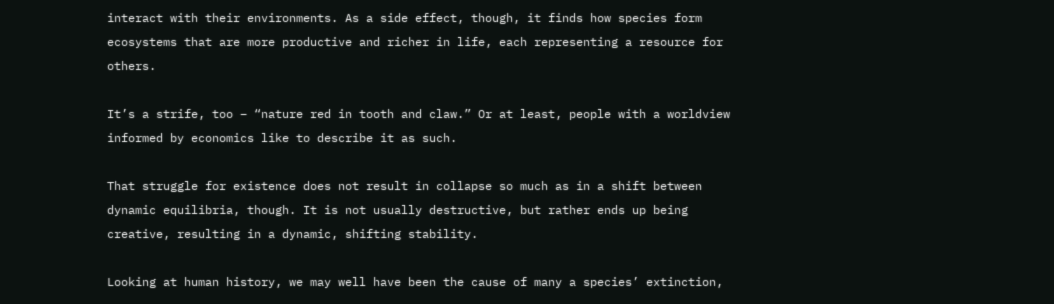interact with their environments. As a side effect, though, it finds how species form ecosystems that are more productive and richer in life, each representing a resource for others.

It’s a strife, too – “nature red in tooth and claw.” Or at least, people with a worldview informed by economics like to describe it as such.

That struggle for existence does not result in collapse so much as in a shift between dynamic equilibria, though. It is not usually destructive, but rather ends up being creative, resulting in a dynamic, shifting stability.

Looking at human history, we may well have been the cause of many a species’ extinction,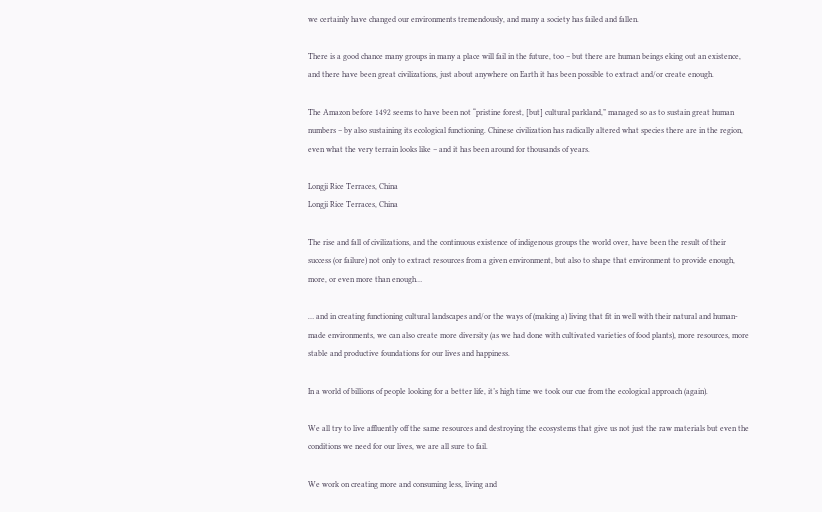we certainly have changed our environments tremendously, and many a society has failed and fallen.

There is a good chance many groups in many a place will fail in the future, too – but there are human beings eking out an existence, and there have been great civilizations, just about anywhere on Earth it has been possible to extract and/or create enough.

The Amazon before 1492 seems to have been not “pristine forest, [but] cultural parkland,” managed so as to sustain great human numbers – by also sustaining its ecological functioning. Chinese civilization has radically altered what species there are in the region, even what the very terrain looks like – and it has been around for thousands of years.

Longji Rice Terraces, China
Longji Rice Terraces, China

The rise and fall of civilizations, and the continuous existence of indigenous groups the world over, have been the result of their success (or failure) not only to extract resources from a given environment, but also to shape that environment to provide enough, more, or even more than enough…

… and in creating functioning cultural landscapes and/or the ways of (making a) living that fit in well with their natural and human-made environments, we can also create more diversity (as we had done with cultivated varieties of food plants), more resources, more stable and productive foundations for our lives and happiness.

In a world of billions of people looking for a better life, it’s high time we took our cue from the ecological approach (again).

We all try to live affluently off the same resources and destroying the ecosystems that give us not just the raw materials but even the conditions we need for our lives, we are all sure to fail.

We work on creating more and consuming less, living and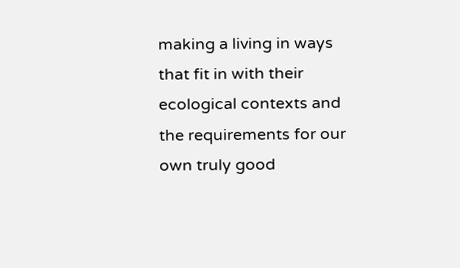making a living in ways that fit in with their ecological contexts and the requirements for our own truly good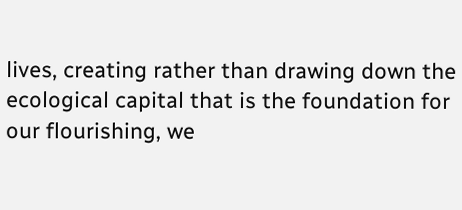lives, creating rather than drawing down the ecological capital that is the foundation for our flourishing, we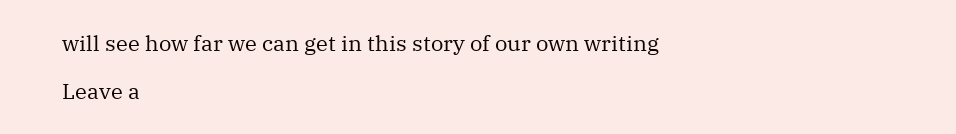will see how far we can get in this story of our own writing

Leave a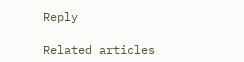Reply

Related articles